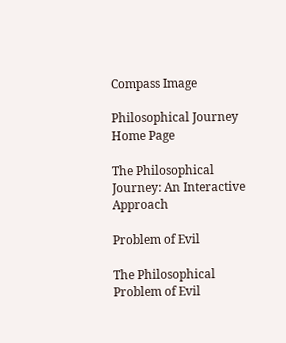Compass Image

Philosophical Journey Home Page

The Philosophical Journey: An Interactive Approach

Problem of Evil

The Philosophical Problem of Evil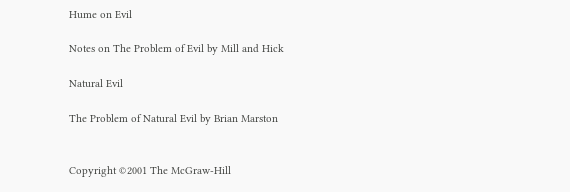Hume on Evil

Notes on The Problem of Evil by Mill and Hick

Natural Evil

The Problem of Natural Evil by Brian Marston


Copyright ©2001 The McGraw-Hill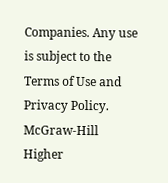Companies. Any use is subject to the Terms of Use and Privacy Policy. McGraw-Hill Higher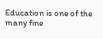Education is one of the many fine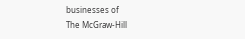businesses of
The McGraw-Hill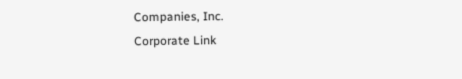Companies, Inc.
Corporate Link